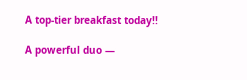A top-tier breakfast today!!

A powerful duo —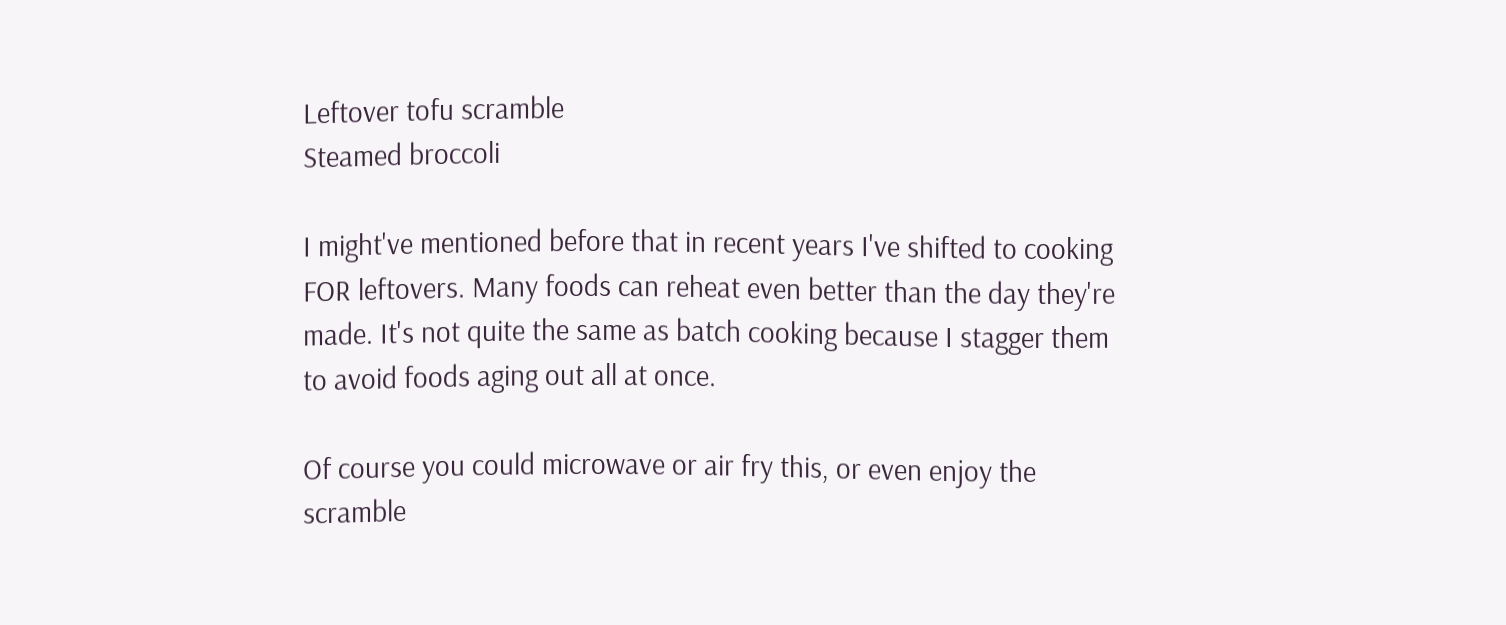Leftover tofu scramble
Steamed broccoli

I might've mentioned before that in recent years I've shifted to cooking FOR leftovers. Many foods can reheat even better than the day they're made. It's not quite the same as batch cooking because I stagger them to avoid foods aging out all at once.

Of course you could microwave or air fry this, or even enjoy the scramble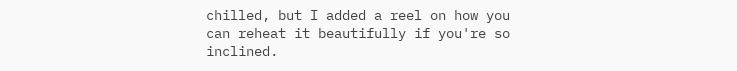chilled, but I added a reel on how you can reheat it beautifully if you're so inclined.